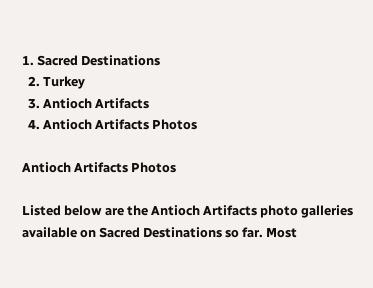1. Sacred Destinations
  2. Turkey
  3. Antioch Artifacts
  4. Antioch Artifacts Photos

Antioch Artifacts Photos

Listed below are the Antioch Artifacts photo galleries available on Sacred Destinations so far. Most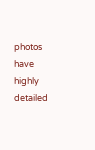photos have highly detailed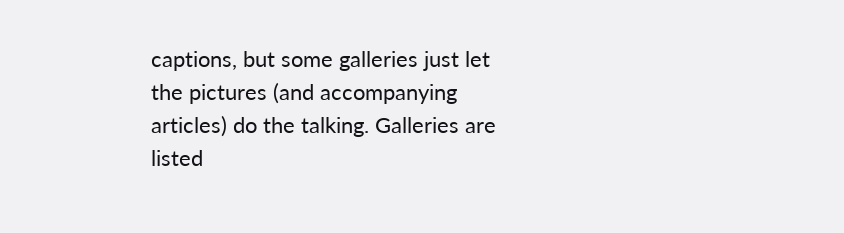captions, but some galleries just let the pictures (and accompanying articles) do the talking. Galleries are listed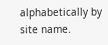alphabetically by site name.